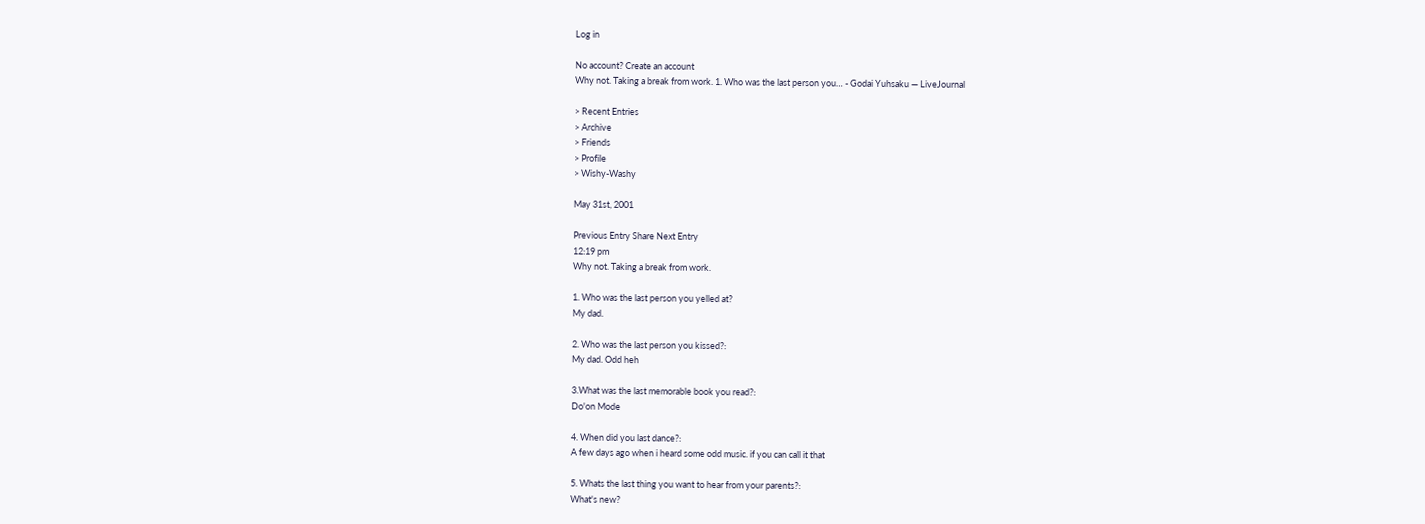Log in

No account? Create an account
Why not. Taking a break from work. 1. Who was the last person you… - Godai Yuhsaku — LiveJournal

> Recent Entries
> Archive
> Friends
> Profile
> Wishy-Washy

May 31st, 2001

Previous Entry Share Next Entry
12:19 pm
Why not. Taking a break from work.

1. Who was the last person you yelled at?
My dad.

2. Who was the last person you kissed?:
My dad. Odd heh

3.What was the last memorable book you read?:
Do'on Mode

4. When did you last dance?:
A few days ago when i heard some odd music. if you can call it that

5. Whats the last thing you want to hear from your parents?:
What's new?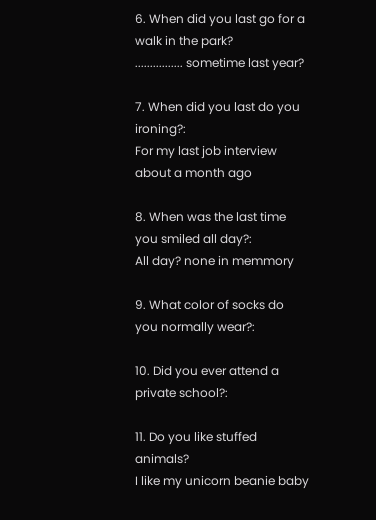6. When did you last go for a walk in the park?
................ sometime last year?

7. When did you last do you ironing?:
For my last job interview about a month ago

8. When was the last time you smiled all day?:
All day? none in memmory

9. What color of socks do you normally wear?:

10. Did you ever attend a private school?:

11. Do you like stuffed animals?
I like my unicorn beanie baby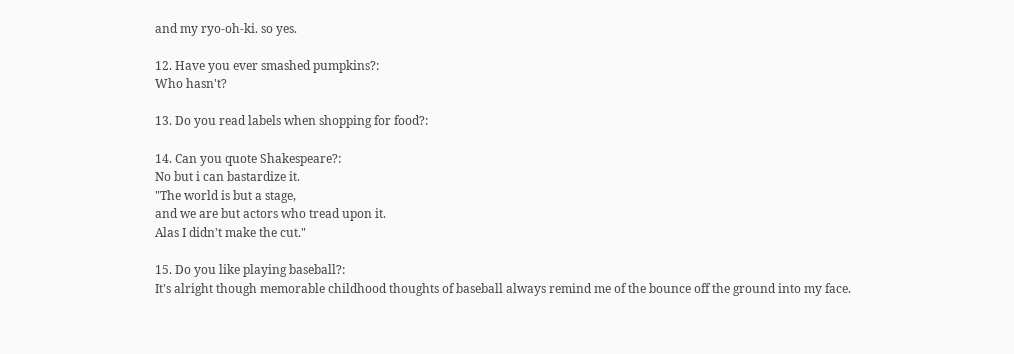and my ryo-oh-ki. so yes.

12. Have you ever smashed pumpkins?:
Who hasn't?

13. Do you read labels when shopping for food?:

14. Can you quote Shakespeare?:
No but i can bastardize it.
"The world is but a stage,
and we are but actors who tread upon it.
Alas I didn't make the cut."

15. Do you like playing baseball?:
It's alright though memorable childhood thoughts of baseball always remind me of the bounce off the ground into my face.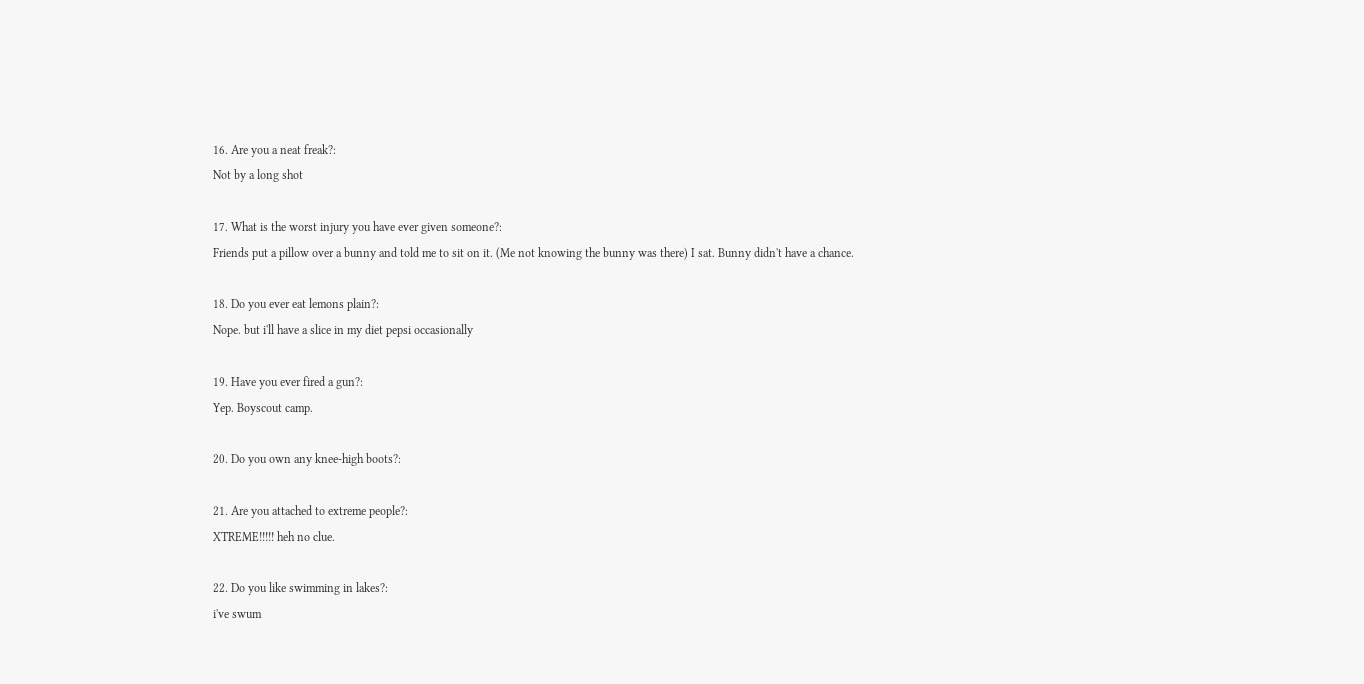16. Are you a neat freak?:
Not by a long shot

17. What is the worst injury you have ever given someone?:
Friends put a pillow over a bunny and told me to sit on it. (Me not knowing the bunny was there) I sat. Bunny didn't have a chance.

18. Do you ever eat lemons plain?:
Nope. but i'll have a slice in my diet pepsi occasionally

19. Have you ever fired a gun?:
Yep. Boyscout camp.

20. Do you own any knee-high boots?:

21. Are you attached to extreme people?:
XTREME!!!!! heh no clue.

22. Do you like swimming in lakes?:
i've swum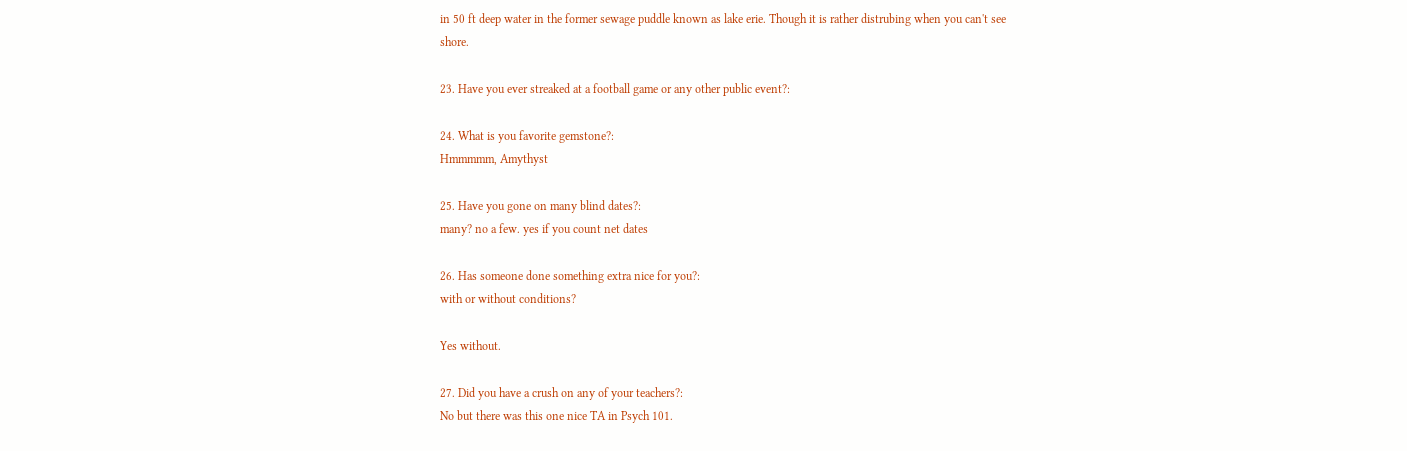in 50 ft deep water in the former sewage puddle known as lake erie. Though it is rather distrubing when you can't see shore.

23. Have you ever streaked at a football game or any other public event?:

24. What is you favorite gemstone?:
Hmmmmm, Amythyst

25. Have you gone on many blind dates?:
many? no a few. yes if you count net dates

26. Has someone done something extra nice for you?:
with or without conditions?

Yes without.

27. Did you have a crush on any of your teachers?:
No but there was this one nice TA in Psych 101.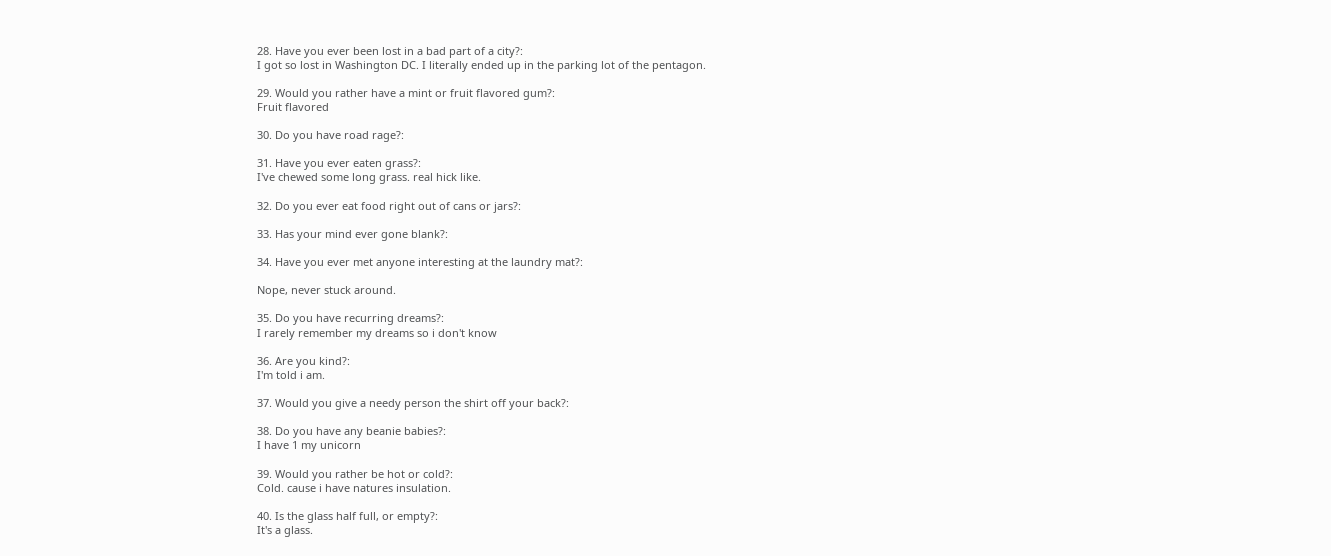28. Have you ever been lost in a bad part of a city?:
I got so lost in Washington DC. I literally ended up in the parking lot of the pentagon.

29. Would you rather have a mint or fruit flavored gum?:
Fruit flavored

30. Do you have road rage?:

31. Have you ever eaten grass?:
I've chewed some long grass. real hick like.

32. Do you ever eat food right out of cans or jars?:

33. Has your mind ever gone blank?:

34. Have you ever met anyone interesting at the laundry mat?:

Nope, never stuck around.

35. Do you have recurring dreams?:
I rarely remember my dreams so i don't know

36. Are you kind?:
I'm told i am.

37. Would you give a needy person the shirt off your back?:

38. Do you have any beanie babies?:
I have 1 my unicorn

39. Would you rather be hot or cold?:
Cold. cause i have natures insulation.

40. Is the glass half full, or empty?:
It's a glass.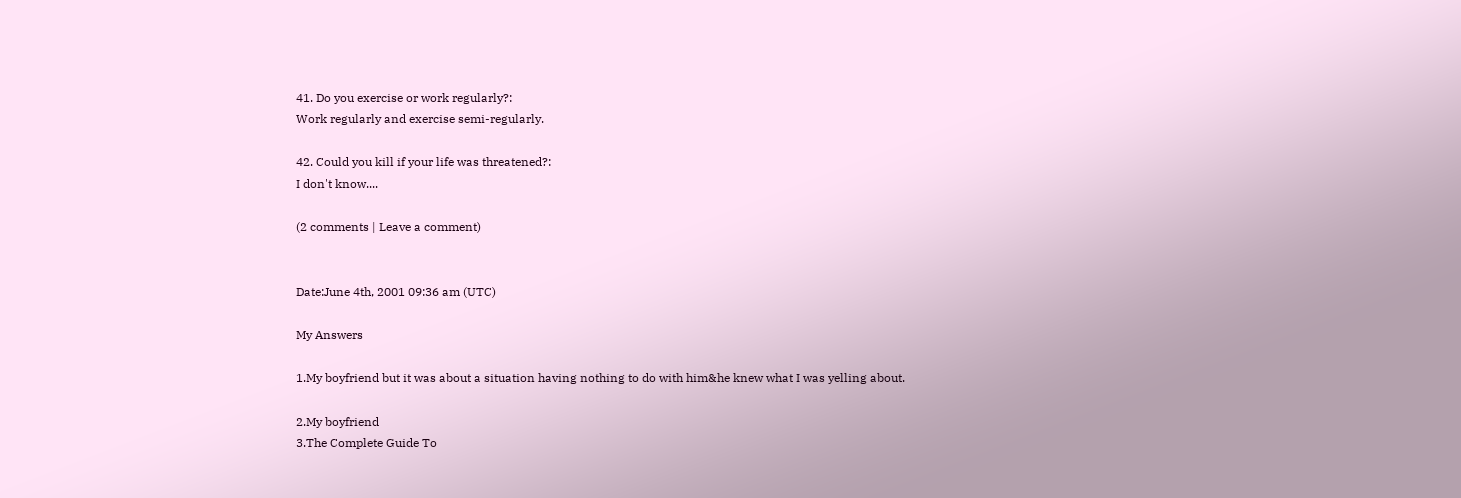41. Do you exercise or work regularly?:
Work regularly and exercise semi-regularly.

42. Could you kill if your life was threatened?:
I don't know....

(2 comments | Leave a comment)


Date:June 4th, 2001 09:36 am (UTC)

My Answers

1.My boyfriend but it was about a situation having nothing to do with him&he knew what I was yelling about.

2.My boyfriend
3.The Complete Guide To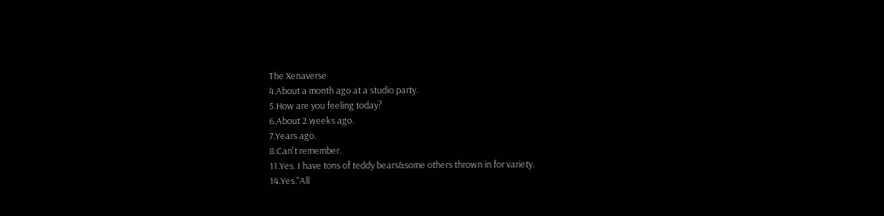The Xenaverse
4.About a month ago at a studio party.
5.How are you feeling today?
6.About 2 weeks ago.
7.Years ago.
8.Can't remember.
11.Yes. I have tons of teddy bears&some others thrown in for variety.
14.Yes."All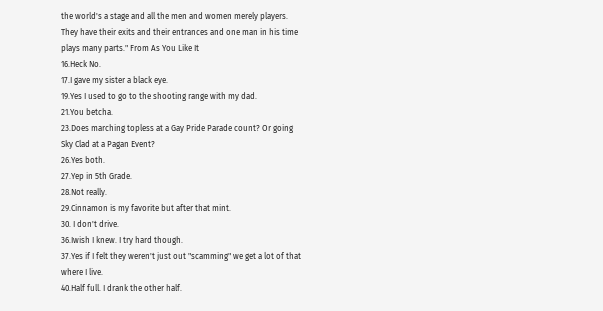the world's a stage and all the men and women merely players. They have their exits and their entrances and one man in his time plays many parts." From As You Like It
16.Heck No.
17.I gave my sister a black eye.
19.Yes I used to go to the shooting range with my dad.
21.You betcha.
23.Does marching topless at a Gay Pride Parade count? Or going Sky Clad at a Pagan Event?
26.Yes both.
27.Yep in 5th Grade.
28.Not really.
29.Cinnamon is my favorite but after that mint.
30. I don't drive.
36.Iwish I knew. I try hard though.
37.Yes if I felt they weren't just out "scamming" we get a lot of that where I live.
40.Half full. I drank the other half.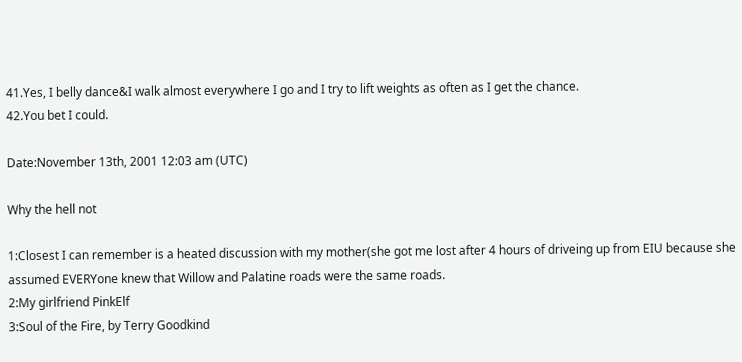41.Yes, I belly dance&I walk almost everywhere I go and I try to lift weights as often as I get the chance.
42.You bet I could.

Date:November 13th, 2001 12:03 am (UTC)

Why the hell not

1:Closest I can remember is a heated discussion with my mother(she got me lost after 4 hours of driveing up from EIU because she assumed EVERYone knew that Willow and Palatine roads were the same roads.
2:My girlfriend PinkElf
3:Soul of the Fire, by Terry Goodkind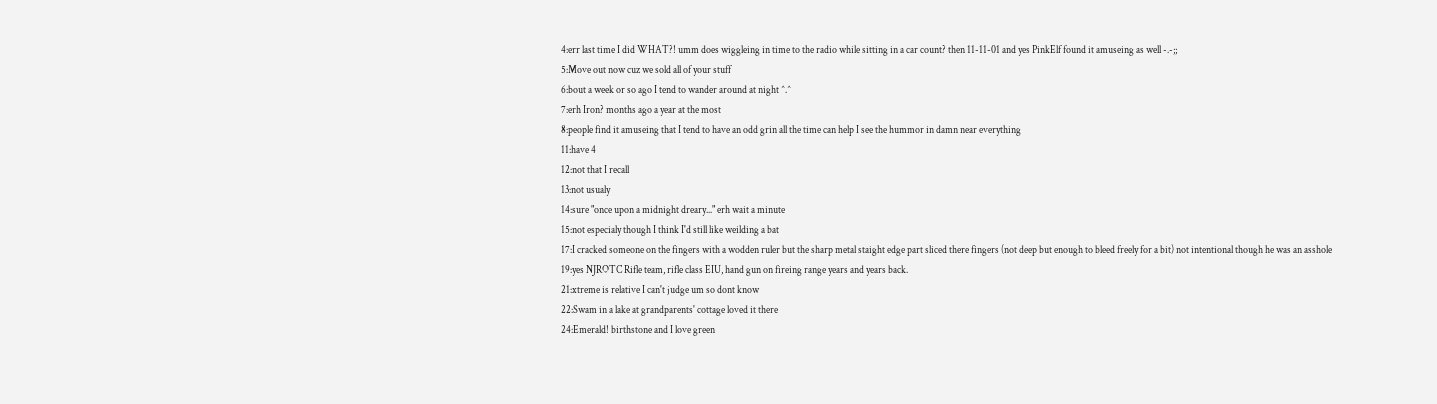4:err last time I did WHAT?! umm does wiggleing in time to the radio while sitting in a car count? then 11-11-01 and yes PinkElf found it amuseing as well -.-;;
5:Move out now cuz we sold all of your stuff
6:bout a week or so ago I tend to wander around at night ^.^
7:erh Iron? months ago a year at the most
8:people find it amuseing that I tend to have an odd grin all the time can help I see the hummor in damn near everything
11:have 4
12:not that I recall
13:not usualy
14:sure "once upon a midnight dreary..." erh wait a minute
15:not especialy though I think I'd still like weilding a bat
17:I cracked someone on the fingers with a wodden ruler but the sharp metal staight edge part sliced there fingers (not deep but enough to bleed freely for a bit) not intentional though he was an asshole
19:yes NJROTC Rifle team, rifle class EIU, hand gun on fireing range years and years back.
21:xtreme is relative I can't judge um so dont know
22:Swam in a lake at grandparents' cottage loved it there
24:Emerald! birthstone and I love green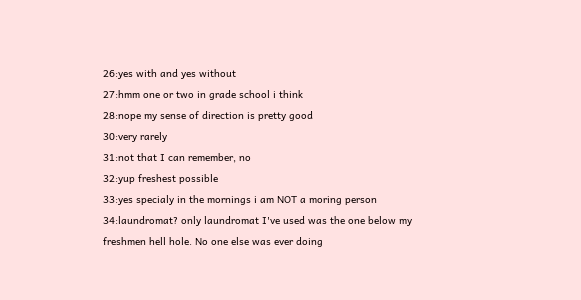26:yes with and yes without
27:hmm one or two in grade school i think
28:nope my sense of direction is pretty good
30:very rarely
31:not that I can remember, no
32:yup freshest possible
33:yes specialy in the mornings i am NOT a moring person
34:laundromat? only laundromat I've used was the one below my freshmen hell hole. No one else was ever doing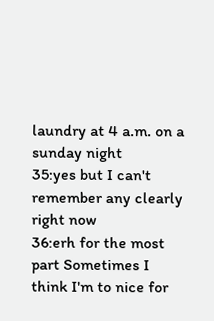laundry at 4 a.m. on a sunday night
35:yes but I can't remember any clearly right now
36:erh for the most part Sometimes I think I'm to nice for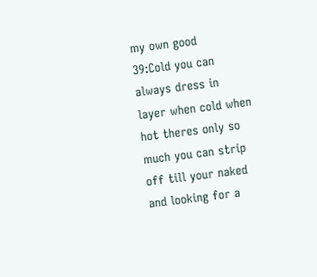my own good
39:Cold you can always dress in layer when cold when hot theres only so much you can strip off till your naked and looking for a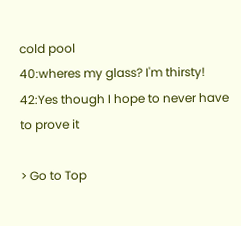cold pool
40:wheres my glass? I'm thirsty!
42:Yes though I hope to never have to prove it

> Go to Top